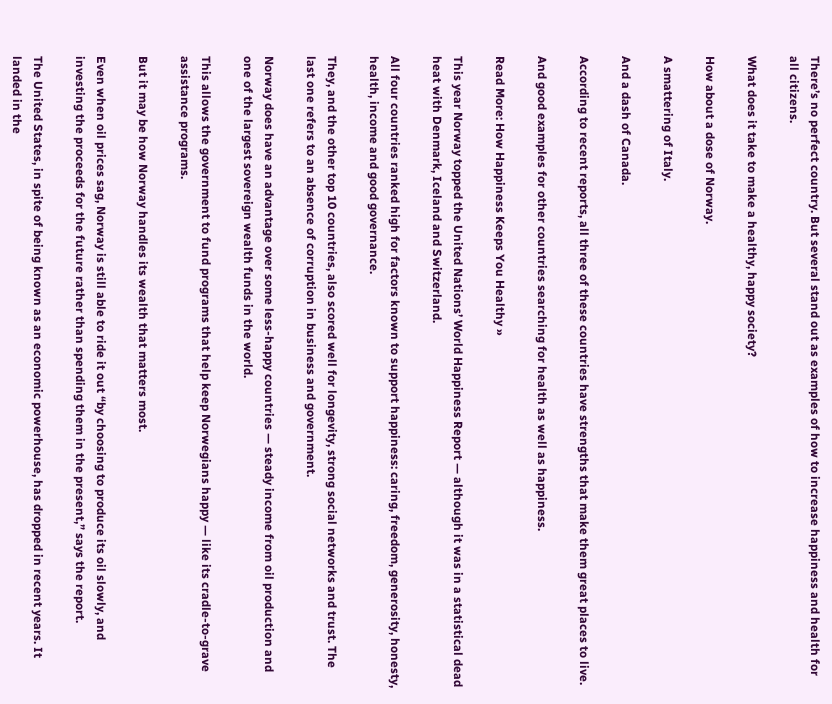There’s no perfect country. But several stand out as examples of how to increase happiness and health for all citizens.

What does it take to make a healthy, happy society?

How about a dose of Norway.

A smattering of Italy.

And a dash of Canada.

According to recent reports, all three of these countries have strengths that make them great places to live.

And good examples for other countries searching for health as well as happiness.

Read More: How Happiness Keeps You Healthy »

This year Norway topped the United Nations’ World Happiness Report — although it was in a statistical dead heat with Denmark, Iceland and Switzerland.

All four countries ranked high for factors known to support happiness: caring, freedom, generosity, honesty, health, income and good governance.

They, and the other top 10 countries, also scored well for longevity, strong social networks and trust. The last one refers to an absence of corruption in business and government.

Norway does have an advantage over some less-happy countries — steady income from oil production and one of the largest sovereign wealth funds in the world.

This allows the government to fund programs that help keep Norwegians happy — like its cradle-to-grave assistance programs.

But it may be how Norway handles its wealth that matters most.

Even when oil prices sag, Norway is still able to ride it out “by choosing to produce its oil slowly, and investing the proceeds for the future rather than spending them in the present,” says the report.

The United States, in spite of being known as an economic powerhouse, has dropped in recent years. It landed in the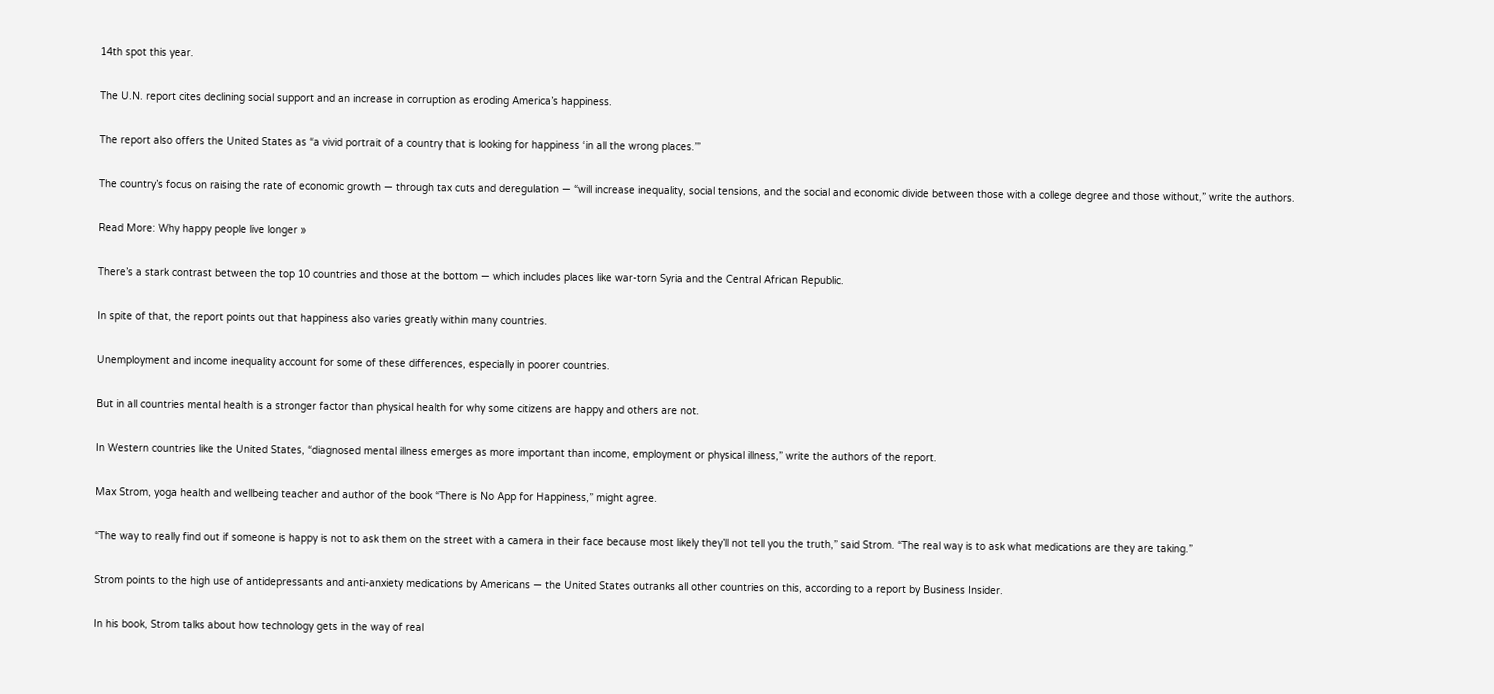14th spot this year.

The U.N. report cites declining social support and an increase in corruption as eroding America’s happiness.

The report also offers the United States as “a vivid portrait of a country that is looking for happiness ‘in all the wrong places.’”

The country’s focus on raising the rate of economic growth — through tax cuts and deregulation — “will increase inequality, social tensions, and the social and economic divide between those with a college degree and those without,” write the authors.

Read More: Why happy people live longer »

There’s a stark contrast between the top 10 countries and those at the bottom — which includes places like war-torn Syria and the Central African Republic.

In spite of that, the report points out that happiness also varies greatly within many countries.

Unemployment and income inequality account for some of these differences, especially in poorer countries.

But in all countries mental health is a stronger factor than physical health for why some citizens are happy and others are not.

In Western countries like the United States, “diagnosed mental illness emerges as more important than income, employment or physical illness,” write the authors of the report.

Max Strom, yoga health and wellbeing teacher and author of the book “There is No App for Happiness,” might agree.

“The way to really find out if someone is happy is not to ask them on the street with a camera in their face because most likely they’ll not tell you the truth,” said Strom. “The real way is to ask what medications are they are taking.”

Strom points to the high use of antidepressants and anti-anxiety medications by Americans — the United States outranks all other countries on this, according to a report by Business Insider.

In his book, Strom talks about how technology gets in the way of real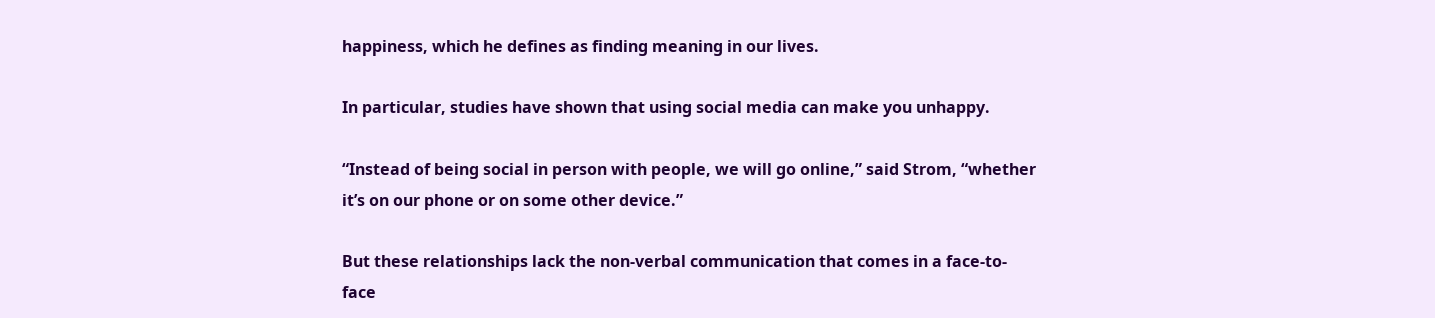happiness, which he defines as finding meaning in our lives.

In particular, studies have shown that using social media can make you unhappy.

“Instead of being social in person with people, we will go online,” said Strom, “whether it’s on our phone or on some other device.”

But these relationships lack the non-verbal communication that comes in a face-to-face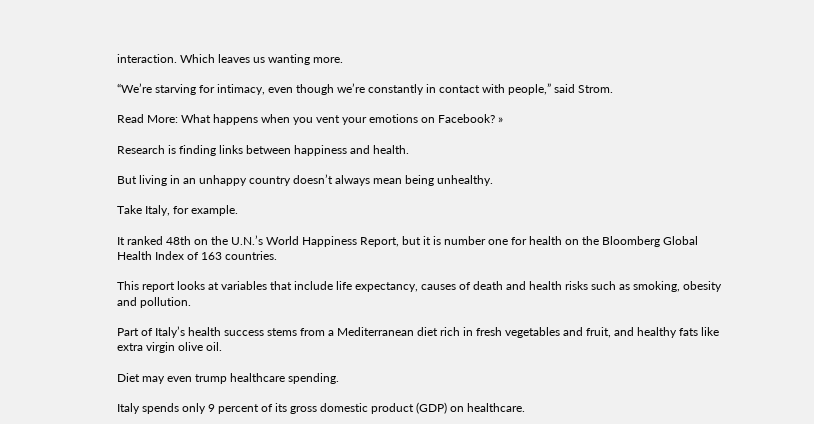interaction. Which leaves us wanting more.

“We’re starving for intimacy, even though we’re constantly in contact with people,” said Strom.

Read More: What happens when you vent your emotions on Facebook? »

Research is finding links between happiness and health.

But living in an unhappy country doesn’t always mean being unhealthy.

Take Italy, for example.

It ranked 48th on the U.N.’s World Happiness Report, but it is number one for health on the Bloomberg Global Health Index of 163 countries.

This report looks at variables that include life expectancy, causes of death and health risks such as smoking, obesity and pollution.

Part of Italy’s health success stems from a Mediterranean diet rich in fresh vegetables and fruit, and healthy fats like extra virgin olive oil.

Diet may even trump healthcare spending.

Italy spends only 9 percent of its gross domestic product (GDP) on healthcare.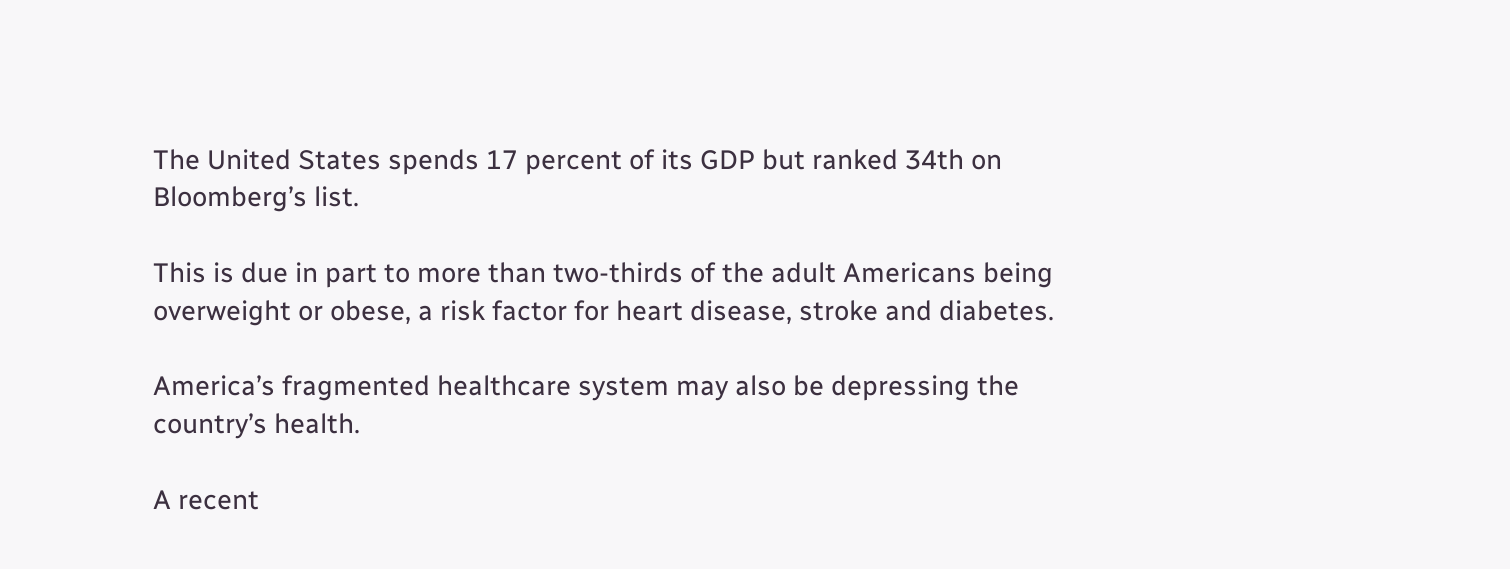The United States spends 17 percent of its GDP but ranked 34th on Bloomberg’s list.

This is due in part to more than two-thirds of the adult Americans being overweight or obese, a risk factor for heart disease, stroke and diabetes.

America’s fragmented healthcare system may also be depressing the country’s health.

A recent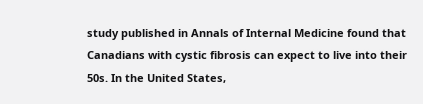study published in Annals of Internal Medicine found that Canadians with cystic fibrosis can expect to live into their 50s. In the United States,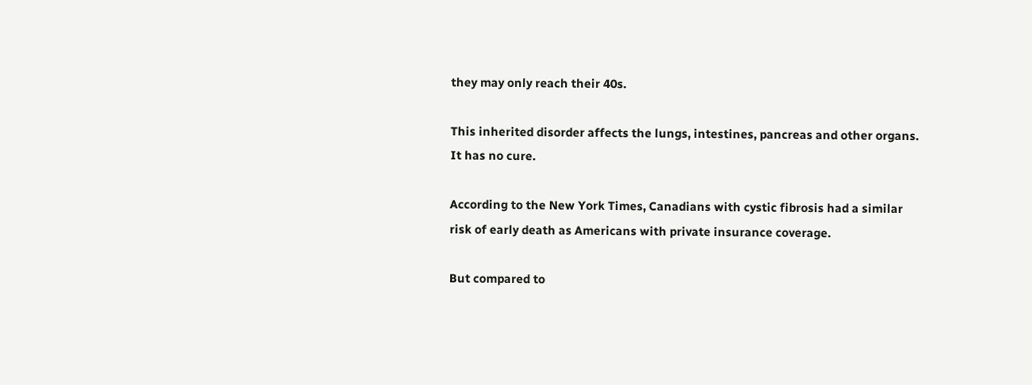they may only reach their 40s.

This inherited disorder affects the lungs, intestines, pancreas and other organs. It has no cure.

According to the New York Times, Canadians with cystic fibrosis had a similar risk of early death as Americans with private insurance coverage.

But compared to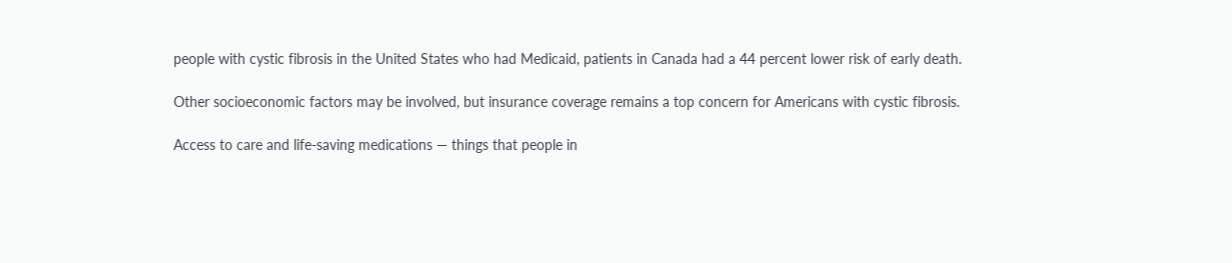people with cystic fibrosis in the United States who had Medicaid, patients in Canada had a 44 percent lower risk of early death.

Other socioeconomic factors may be involved, but insurance coverage remains a top concern for Americans with cystic fibrosis.

Access to care and life-saving medications — things that people in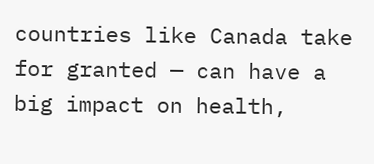countries like Canada take for granted — can have a big impact on health,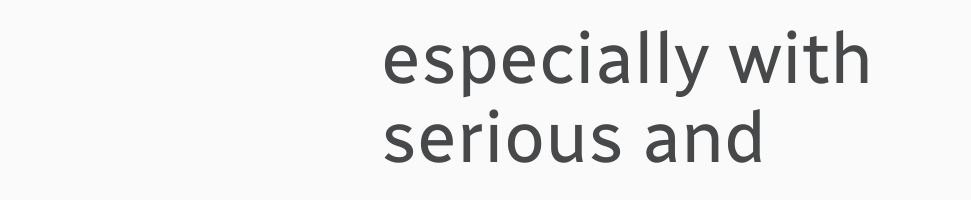especially with serious and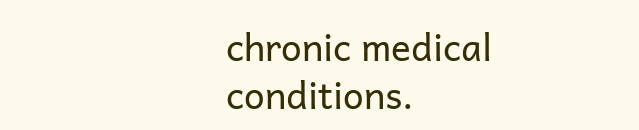chronic medical conditions.